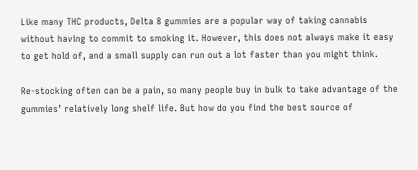Like many THC products, Delta 8 gummies are a popular way of taking cannabis without having to commit to smoking it. However, this does not always make it easy to get hold of, and a small supply can run out a lot faster than you might think.

Re-stocking often can be a pain, so many people buy in bulk to take advantage of the gummies’ relatively long shelf life. But how do you find the best source of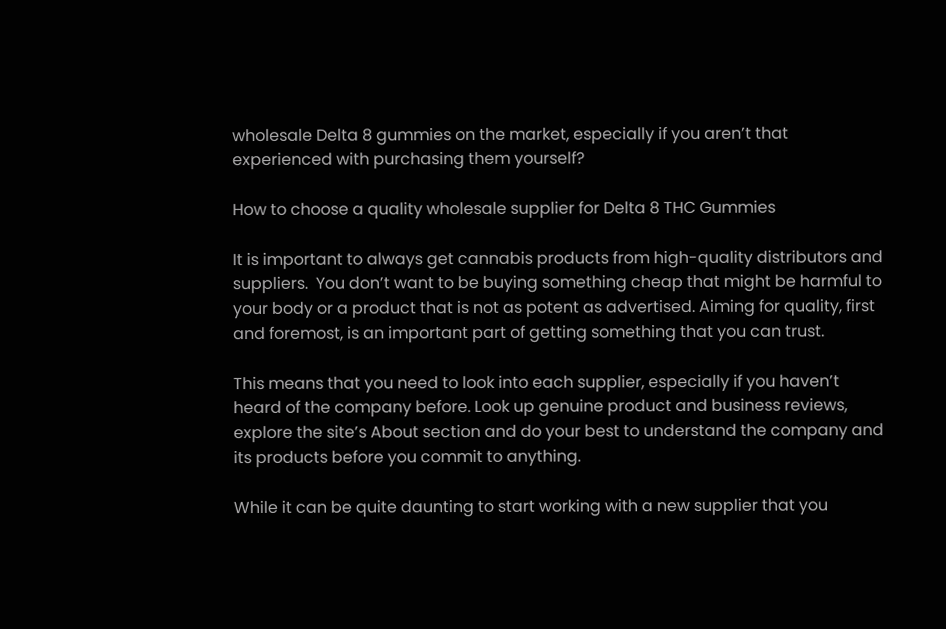wholesale Delta 8 gummies on the market, especially if you aren’t that experienced with purchasing them yourself?

How to choose a quality wholesale supplier for Delta 8 THC Gummies

It is important to always get cannabis products from high-quality distributors and suppliers.  You don’t want to be buying something cheap that might be harmful to your body or a product that is not as potent as advertised. Aiming for quality, first and foremost, is an important part of getting something that you can trust.

This means that you need to look into each supplier, especially if you haven’t heard of the company before. Look up genuine product and business reviews, explore the site’s About section and do your best to understand the company and its products before you commit to anything.

While it can be quite daunting to start working with a new supplier that you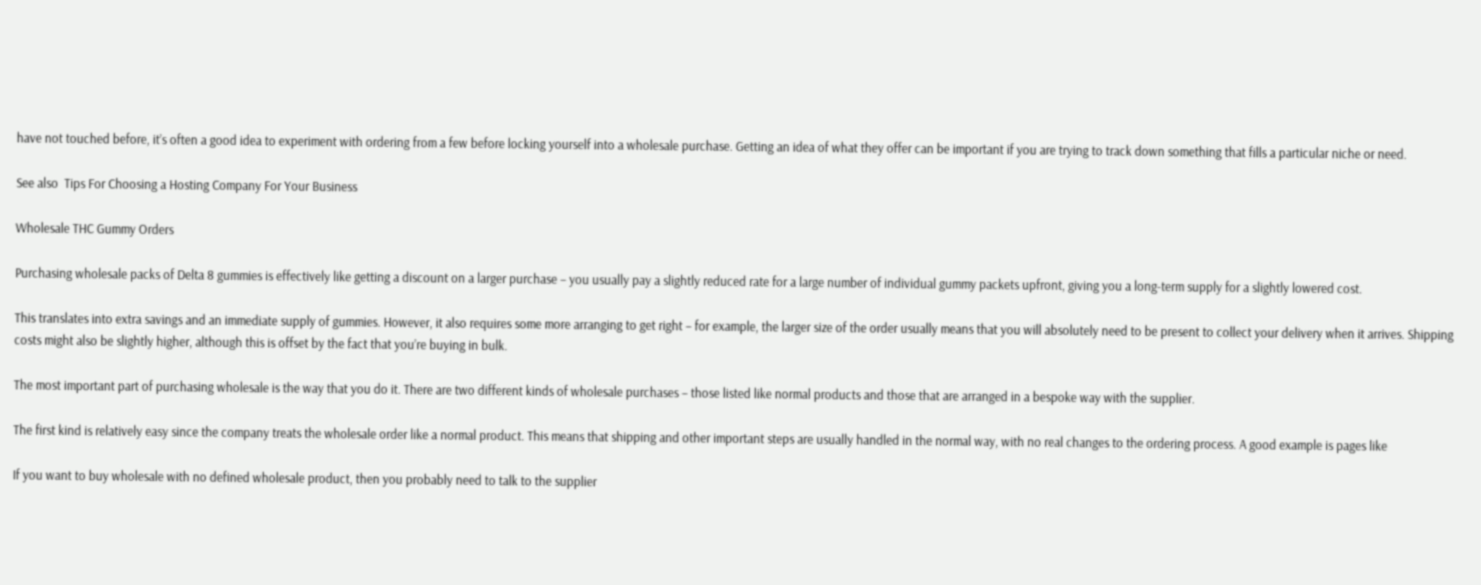have not touched before, it’s often a good idea to experiment with ordering from a few before locking yourself into a wholesale purchase. Getting an idea of what they offer can be important if you are trying to track down something that fills a particular niche or need.

See also  Tips For Choosing a Hosting Company For Your Business

Wholesale THC Gummy Orders

Purchasing wholesale packs of Delta 8 gummies is effectively like getting a discount on a larger purchase – you usually pay a slightly reduced rate for a large number of individual gummy packets upfront, giving you a long-term supply for a slightly lowered cost.

This translates into extra savings and an immediate supply of gummies. However, it also requires some more arranging to get right – for example, the larger size of the order usually means that you will absolutely need to be present to collect your delivery when it arrives. Shipping costs might also be slightly higher, although this is offset by the fact that you’re buying in bulk.

The most important part of purchasing wholesale is the way that you do it. There are two different kinds of wholesale purchases – those listed like normal products and those that are arranged in a bespoke way with the supplier.

The first kind is relatively easy since the company treats the wholesale order like a normal product. This means that shipping and other important steps are usually handled in the normal way, with no real changes to the ordering process. A good example is pages like

If you want to buy wholesale with no defined wholesale product, then you probably need to talk to the supplier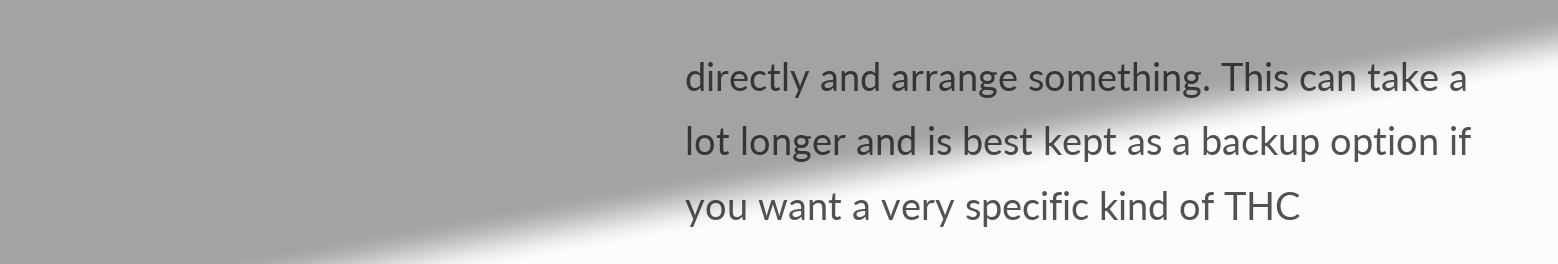directly and arrange something. This can take a lot longer and is best kept as a backup option if you want a very specific kind of THC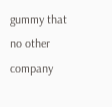gummy that no other company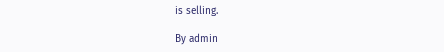is selling.

By admin